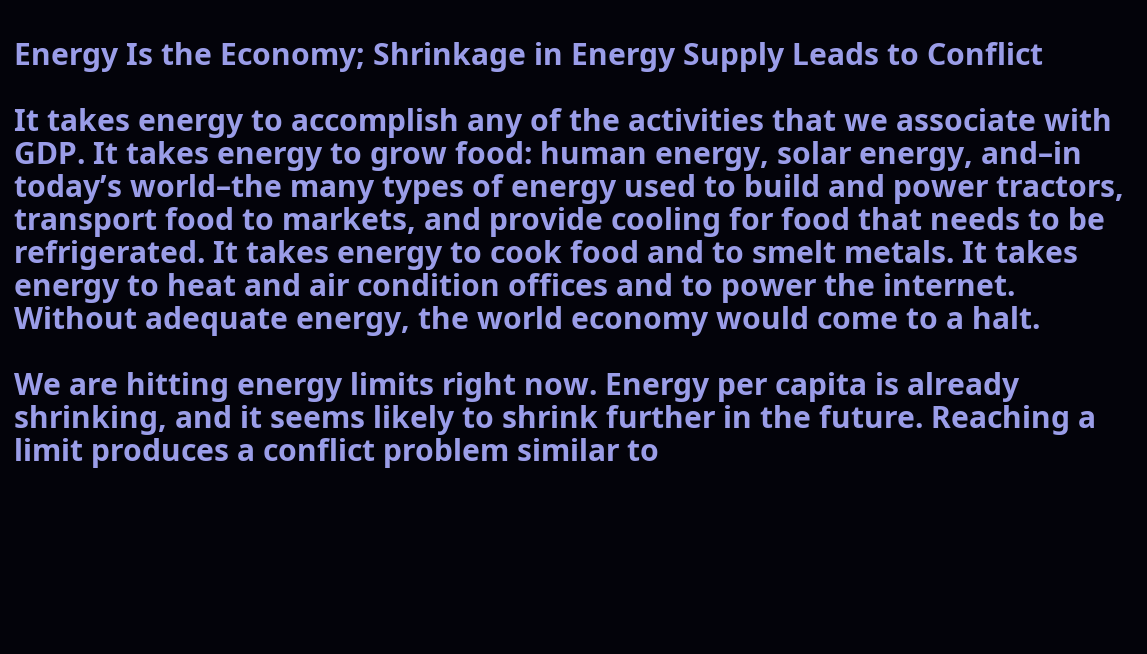Energy Is the Economy; Shrinkage in Energy Supply Leads to Conflict

It takes energy to accomplish any of the activities that we associate with GDP. It takes energy to grow food: human energy, solar energy, and–in today’s world–the many types of energy used to build and power tractors, transport food to markets, and provide cooling for food that needs to be refrigerated. It takes energy to cook food and to smelt metals. It takes energy to heat and air condition offices and to power the internet. Without adequate energy, the world economy would come to a halt.

We are hitting energy limits right now. Energy per capita is already shrinking, and it seems likely to shrink further in the future. Reaching a limit produces a conflict problem similar to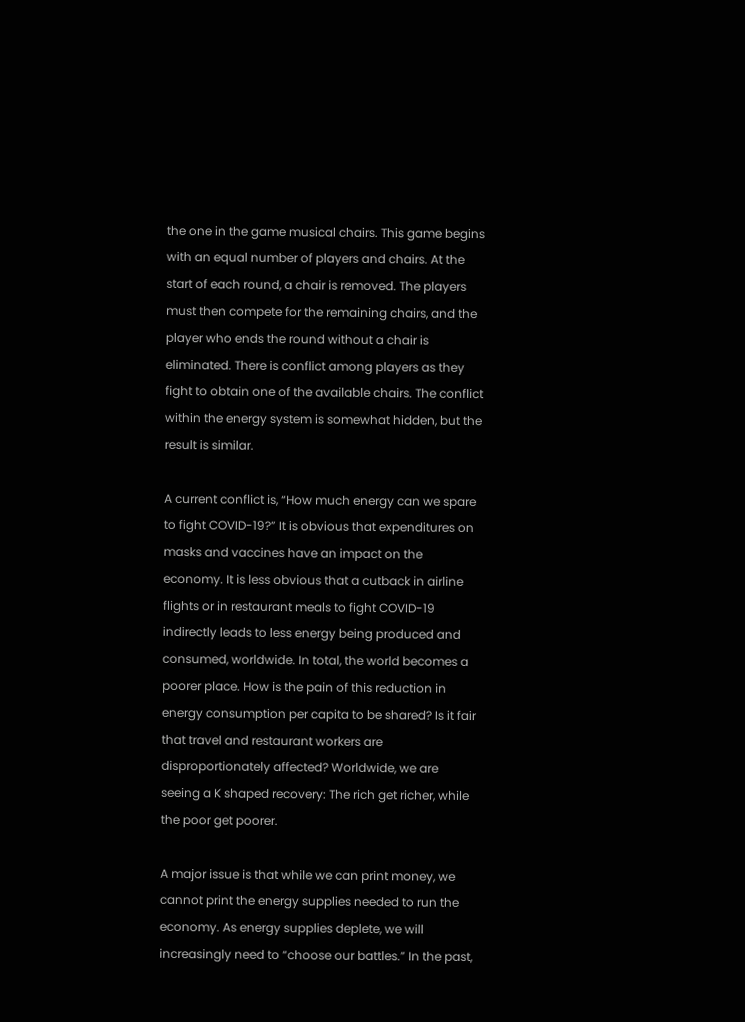the one in the game musical chairs. This game begins with an equal number of players and chairs. At the start of each round, a chair is removed. The players must then compete for the remaining chairs, and the player who ends the round without a chair is eliminated. There is conflict among players as they fight to obtain one of the available chairs. The conflict within the energy system is somewhat hidden, but the result is similar.

A current conflict is, “How much energy can we spare to fight COVID-19?” It is obvious that expenditures on masks and vaccines have an impact on the economy. It is less obvious that a cutback in airline flights or in restaurant meals to fight COVID-19 indirectly leads to less energy being produced and consumed, worldwide. In total, the world becomes a poorer place. How is the pain of this reduction in energy consumption per capita to be shared? Is it fair that travel and restaurant workers are disproportionately affected? Worldwide, we are seeing a K shaped recovery: The rich get richer, while the poor get poorer.

A major issue is that while we can print money, we cannot print the energy supplies needed to run the economy. As energy supplies deplete, we will increasingly need to “choose our battles.” In the past,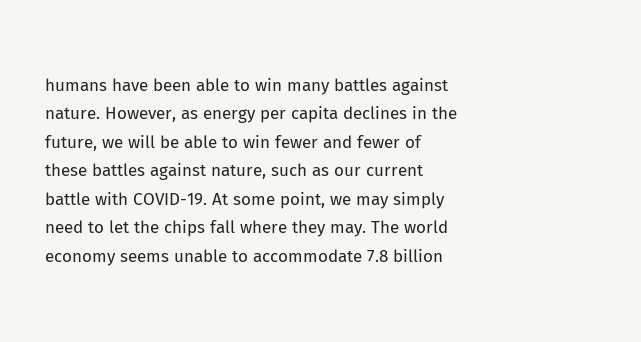humans have been able to win many battles against nature. However, as energy per capita declines in the future, we will be able to win fewer and fewer of these battles against nature, such as our current battle with COVID-19. At some point, we may simply need to let the chips fall where they may. The world economy seems unable to accommodate 7.8 billion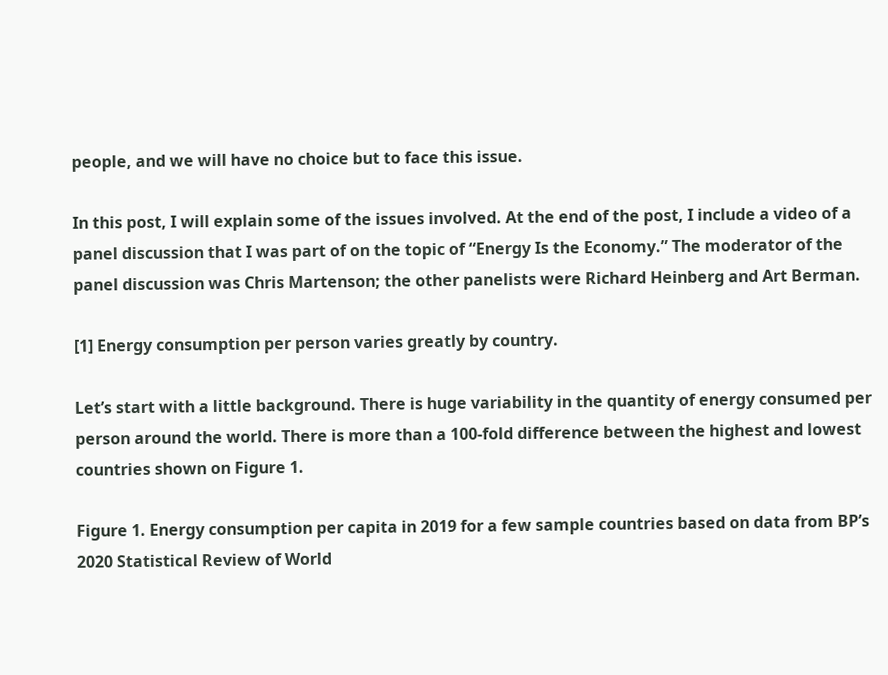people, and we will have no choice but to face this issue.

In this post, I will explain some of the issues involved. At the end of the post, I include a video of a panel discussion that I was part of on the topic of “Energy Is the Economy.” The moderator of the panel discussion was Chris Martenson; the other panelists were Richard Heinberg and Art Berman.

[1] Energy consumption per person varies greatly by country.

Let’s start with a little background. There is huge variability in the quantity of energy consumed per person around the world. There is more than a 100-fold difference between the highest and lowest countries shown on Figure 1.

Figure 1. Energy consumption per capita in 2019 for a few sample countries based on data from BP’s 2020 Statistical Review of World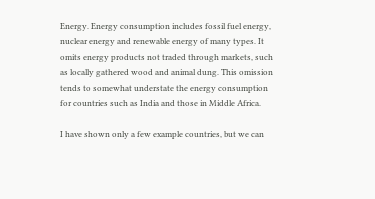Energy. Energy consumption includes fossil fuel energy, nuclear energy and renewable energy of many types. It omits energy products not traded through markets, such as locally gathered wood and animal dung. This omission tends to somewhat understate the energy consumption for countries such as India and those in Middle Africa.

I have shown only a few example countries, but we can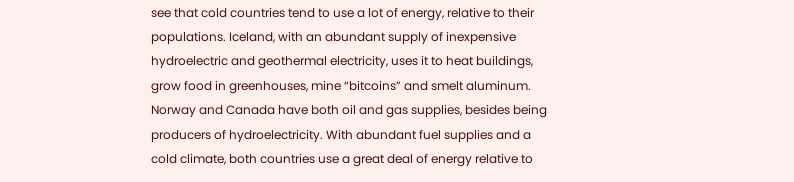see that cold countries tend to use a lot of energy, relative to their populations. Iceland, with an abundant supply of inexpensive hydroelectric and geothermal electricity, uses it to heat buildings, grow food in greenhouses, mine “bitcoins” and smelt aluminum. Norway and Canada have both oil and gas supplies, besides being producers of hydroelectricity. With abundant fuel supplies and a cold climate, both countries use a great deal of energy relative to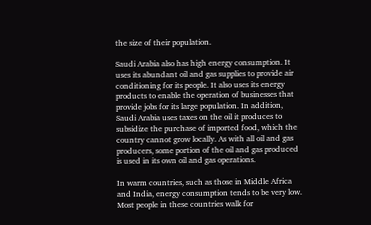the size of their population.

Saudi Arabia also has high energy consumption. It uses its abundant oil and gas supplies to provide air conditioning for its people. It also uses its energy products to enable the operation of businesses that provide jobs for its large population. In addition, Saudi Arabia uses taxes on the oil it produces to subsidize the purchase of imported food, which the country cannot grow locally. As with all oil and gas producers, some portion of the oil and gas produced is used in its own oil and gas operations.

In warm countries, such as those in Middle Africa and India, energy consumption tends to be very low. Most people in these countries walk for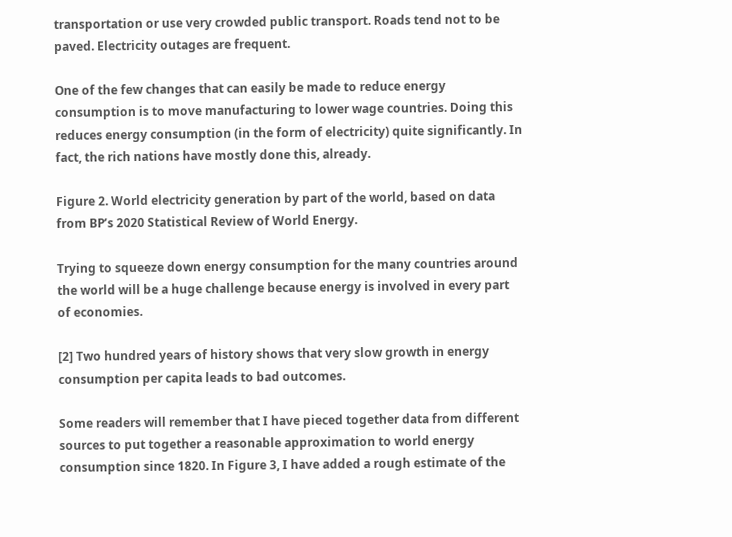transportation or use very crowded public transport. Roads tend not to be paved. Electricity outages are frequent.

One of the few changes that can easily be made to reduce energy consumption is to move manufacturing to lower wage countries. Doing this reduces energy consumption (in the form of electricity) quite significantly. In fact, the rich nations have mostly done this, already.

Figure 2. World electricity generation by part of the world, based on data from BP’s 2020 Statistical Review of World Energy.

Trying to squeeze down energy consumption for the many countries around the world will be a huge challenge because energy is involved in every part of economies.

[2] Two hundred years of history shows that very slow growth in energy consumption per capita leads to bad outcomes.

Some readers will remember that I have pieced together data from different sources to put together a reasonable approximation to world energy consumption since 1820. In Figure 3, I have added a rough estimate of the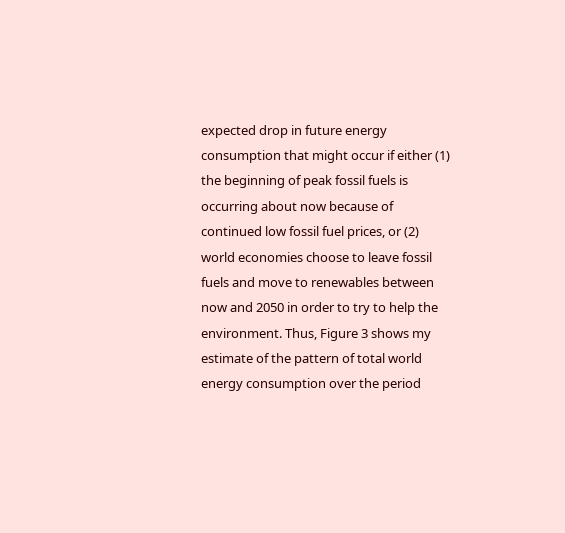expected drop in future energy consumption that might occur if either (1) the beginning of peak fossil fuels is occurring about now because of continued low fossil fuel prices, or (2) world economies choose to leave fossil fuels and move to renewables between now and 2050 in order to try to help the environment. Thus, Figure 3 shows my estimate of the pattern of total world energy consumption over the period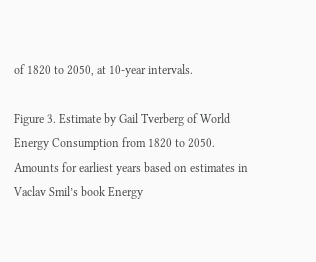of 1820 to 2050, at 10-year intervals.

Figure 3. Estimate by Gail Tverberg of World Energy Consumption from 1820 to 2050. Amounts for earliest years based on estimates in Vaclav Smil’s book Energy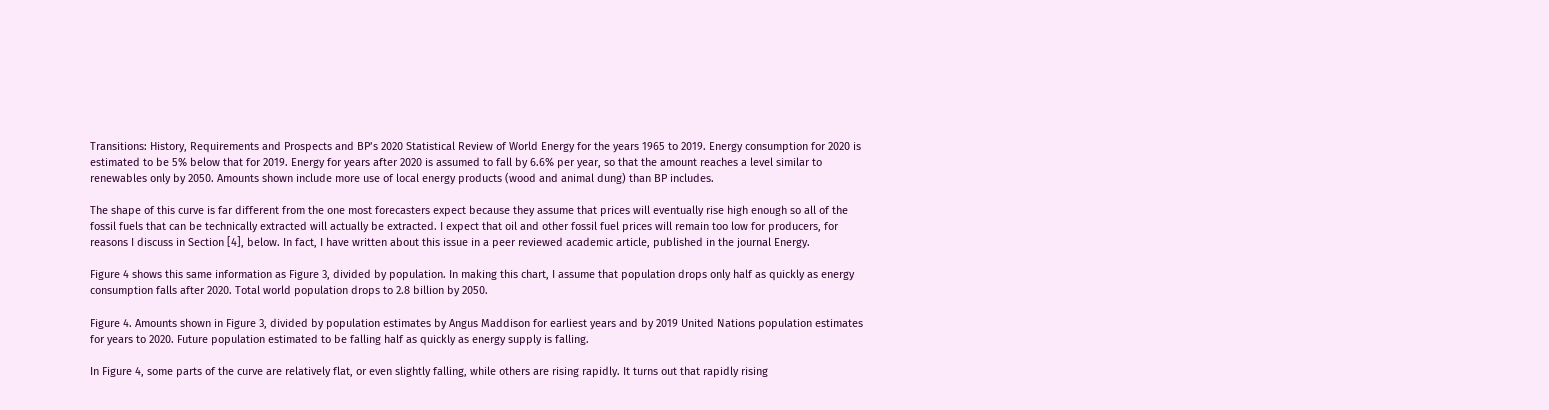Transitions: History, Requirements and Prospects and BP’s 2020 Statistical Review of World Energy for the years 1965 to 2019. Energy consumption for 2020 is estimated to be 5% below that for 2019. Energy for years after 2020 is assumed to fall by 6.6% per year, so that the amount reaches a level similar to renewables only by 2050. Amounts shown include more use of local energy products (wood and animal dung) than BP includes.

The shape of this curve is far different from the one most forecasters expect because they assume that prices will eventually rise high enough so all of the fossil fuels that can be technically extracted will actually be extracted. I expect that oil and other fossil fuel prices will remain too low for producers, for reasons I discuss in Section [4], below. In fact, I have written about this issue in a peer reviewed academic article, published in the journal Energy.

Figure 4 shows this same information as Figure 3, divided by population. In making this chart, I assume that population drops only half as quickly as energy consumption falls after 2020. Total world population drops to 2.8 billion by 2050.

Figure 4. Amounts shown in Figure 3, divided by population estimates by Angus Maddison for earliest years and by 2019 United Nations population estimates for years to 2020. Future population estimated to be falling half as quickly as energy supply is falling.

In Figure 4, some parts of the curve are relatively flat, or even slightly falling, while others are rising rapidly. It turns out that rapidly rising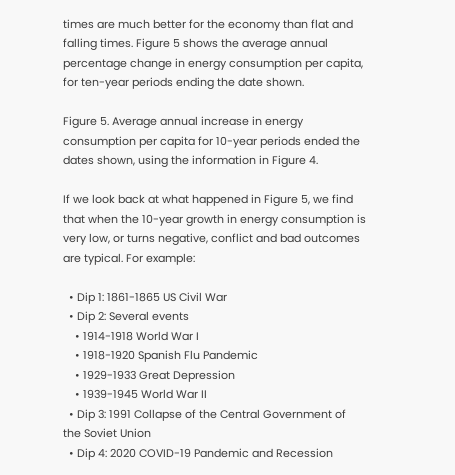times are much better for the economy than flat and falling times. Figure 5 shows the average annual percentage change in energy consumption per capita, for ten-year periods ending the date shown.

Figure 5. Average annual increase in energy consumption per capita for 10-year periods ended the dates shown, using the information in Figure 4.

If we look back at what happened in Figure 5, we find that when the 10-year growth in energy consumption is very low, or turns negative, conflict and bad outcomes are typical. For example:

  • Dip 1: 1861-1865 US Civil War
  • Dip 2: Several events
    • 1914-1918 World War I
    • 1918-1920 Spanish Flu Pandemic
    • 1929-1933 Great Depression
    • 1939-1945 World War II
  • Dip 3: 1991 Collapse of the Central Government of the Soviet Union
  • Dip 4: 2020 COVID-19 Pandemic and Recession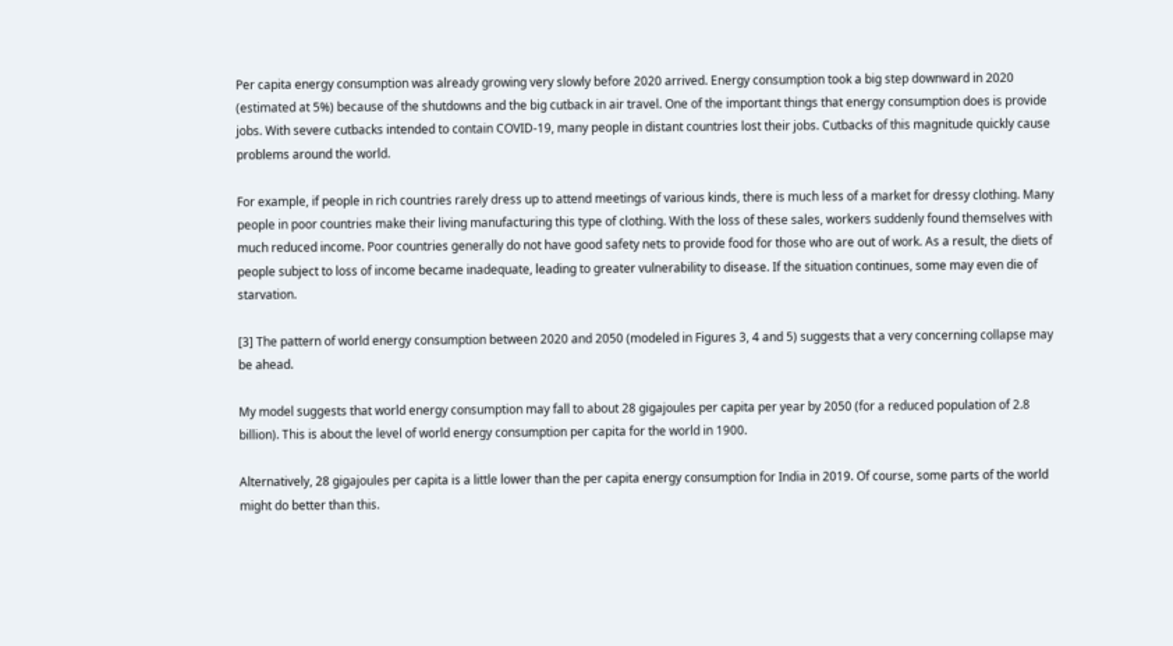Per capita energy consumption was already growing very slowly before 2020 arrived. Energy consumption took a big step downward in 2020 (estimated at 5%) because of the shutdowns and the big cutback in air travel. One of the important things that energy consumption does is provide jobs. With severe cutbacks intended to contain COVID-19, many people in distant countries lost their jobs. Cutbacks of this magnitude quickly cause problems around the world.

For example, if people in rich countries rarely dress up to attend meetings of various kinds, there is much less of a market for dressy clothing. Many people in poor countries make their living manufacturing this type of clothing. With the loss of these sales, workers suddenly found themselves with much reduced income. Poor countries generally do not have good safety nets to provide food for those who are out of work. As a result, the diets of people subject to loss of income became inadequate, leading to greater vulnerability to disease. If the situation continues, some may even die of starvation.

[3] The pattern of world energy consumption between 2020 and 2050 (modeled in Figures 3, 4 and 5) suggests that a very concerning collapse may be ahead.

My model suggests that world energy consumption may fall to about 28 gigajoules per capita per year by 2050 (for a reduced population of 2.8 billion). This is about the level of world energy consumption per capita for the world in 1900.

Alternatively, 28 gigajoules per capita is a little lower than the per capita energy consumption for India in 2019. Of course, some parts of the world might do better than this.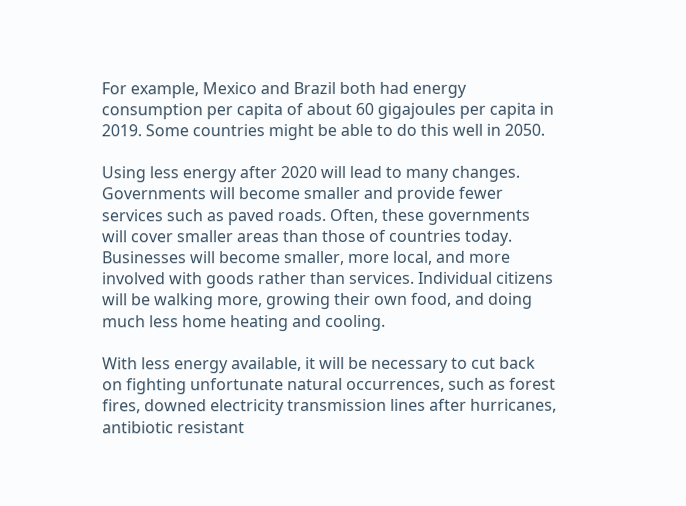For example, Mexico and Brazil both had energy consumption per capita of about 60 gigajoules per capita in 2019. Some countries might be able to do this well in 2050.

Using less energy after 2020 will lead to many changes. Governments will become smaller and provide fewer services such as paved roads. Often, these governments will cover smaller areas than those of countries today. Businesses will become smaller, more local, and more involved with goods rather than services. Individual citizens will be walking more, growing their own food, and doing much less home heating and cooling.

With less energy available, it will be necessary to cut back on fighting unfortunate natural occurrences, such as forest fires, downed electricity transmission lines after hurricanes, antibiotic resistant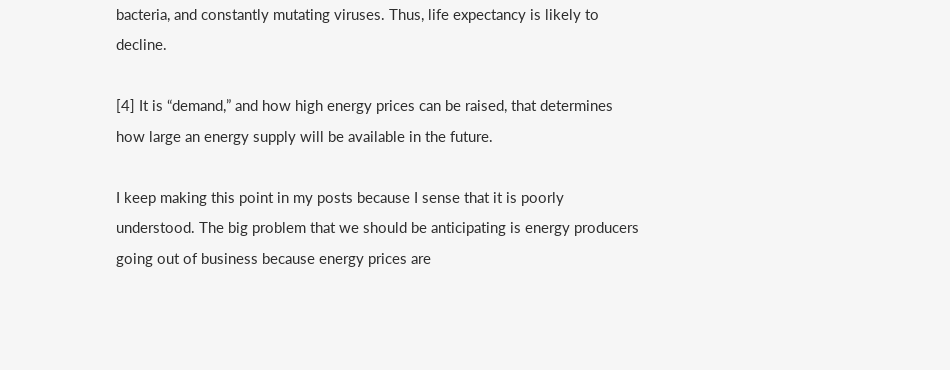bacteria, and constantly mutating viruses. Thus, life expectancy is likely to decline.

[4] It is “demand,” and how high energy prices can be raised, that determines how large an energy supply will be available in the future.

I keep making this point in my posts because I sense that it is poorly understood. The big problem that we should be anticipating is energy producers going out of business because energy prices are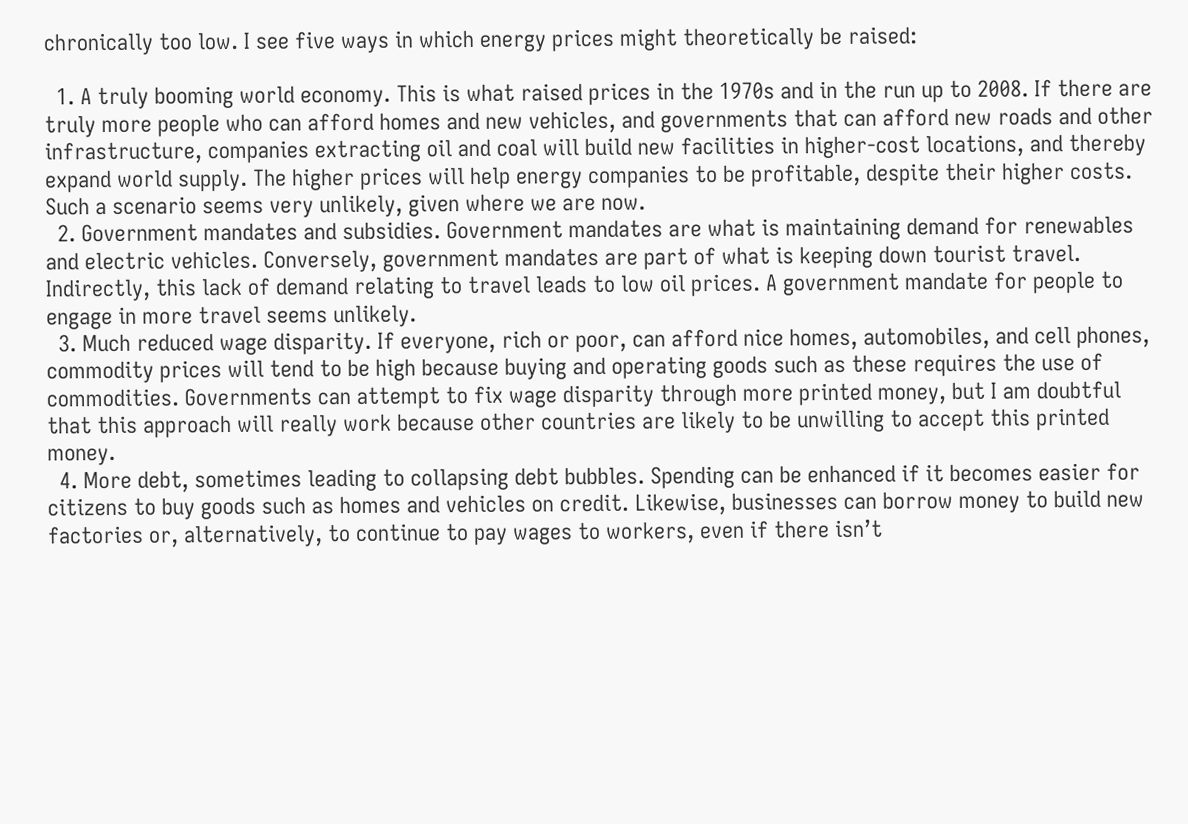chronically too low. I see five ways in which energy prices might theoretically be raised:

  1. A truly booming world economy. This is what raised prices in the 1970s and in the run up to 2008. If there are truly more people who can afford homes and new vehicles, and governments that can afford new roads and other infrastructure, companies extracting oil and coal will build new facilities in higher-cost locations, and thereby expand world supply. The higher prices will help energy companies to be profitable, despite their higher costs. Such a scenario seems very unlikely, given where we are now.
  2. Government mandates and subsidies. Government mandates are what is maintaining demand for renewables and electric vehicles. Conversely, government mandates are part of what is keeping down tourist travel. Indirectly, this lack of demand relating to travel leads to low oil prices. A government mandate for people to engage in more travel seems unlikely.
  3. Much reduced wage disparity. If everyone, rich or poor, can afford nice homes, automobiles, and cell phones, commodity prices will tend to be high because buying and operating goods such as these requires the use of commodities. Governments can attempt to fix wage disparity through more printed money, but I am doubtful that this approach will really work because other countries are likely to be unwilling to accept this printed money.
  4. More debt, sometimes leading to collapsing debt bubbles. Spending can be enhanced if it becomes easier for citizens to buy goods such as homes and vehicles on credit. Likewise, businesses can borrow money to build new factories or, alternatively, to continue to pay wages to workers, even if there isn’t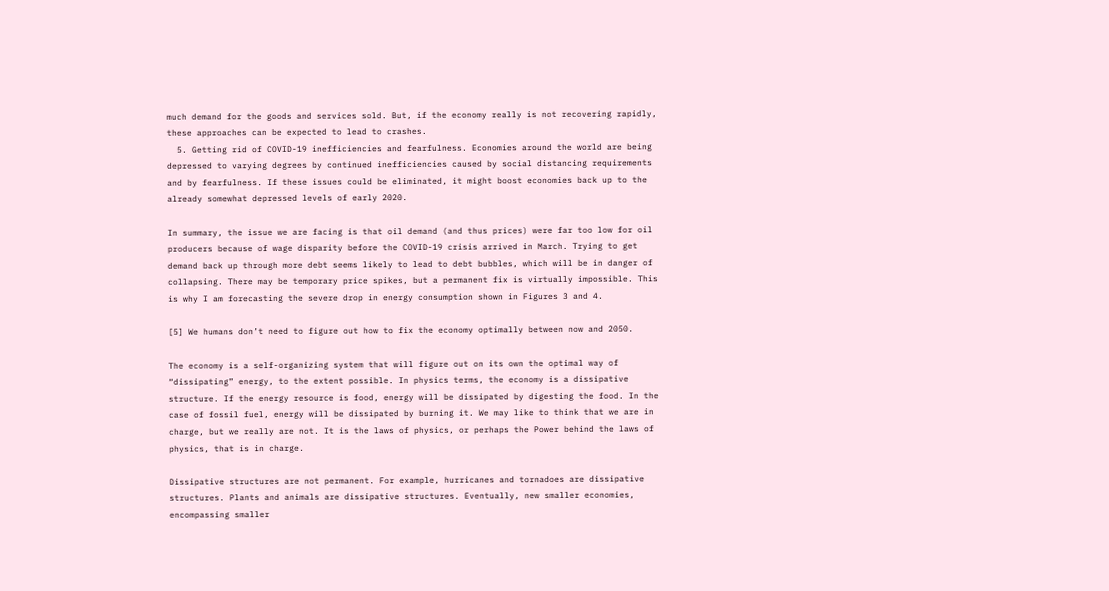much demand for the goods and services sold. But, if the economy really is not recovering rapidly, these approaches can be expected to lead to crashes.
  5. Getting rid of COVID-19 inefficiencies and fearfulness. Economies around the world are being depressed to varying degrees by continued inefficiencies caused by social distancing requirements and by fearfulness. If these issues could be eliminated, it might boost economies back up to the already somewhat depressed levels of early 2020.

In summary, the issue we are facing is that oil demand (and thus prices) were far too low for oil producers because of wage disparity before the COVID-19 crisis arrived in March. Trying to get demand back up through more debt seems likely to lead to debt bubbles, which will be in danger of collapsing. There may be temporary price spikes, but a permanent fix is virtually impossible. This is why I am forecasting the severe drop in energy consumption shown in Figures 3 and 4.

[5] We humans don’t need to figure out how to fix the economy optimally between now and 2050.

The economy is a self-organizing system that will figure out on its own the optimal way of “dissipating” energy, to the extent possible. In physics terms, the economy is a dissipative structure. If the energy resource is food, energy will be dissipated by digesting the food. In the case of fossil fuel, energy will be dissipated by burning it. We may like to think that we are in charge, but we really are not. It is the laws of physics, or perhaps the Power behind the laws of physics, that is in charge.

Dissipative structures are not permanent. For example, hurricanes and tornadoes are dissipative structures. Plants and animals are dissipative structures. Eventually, new smaller economies, encompassing smaller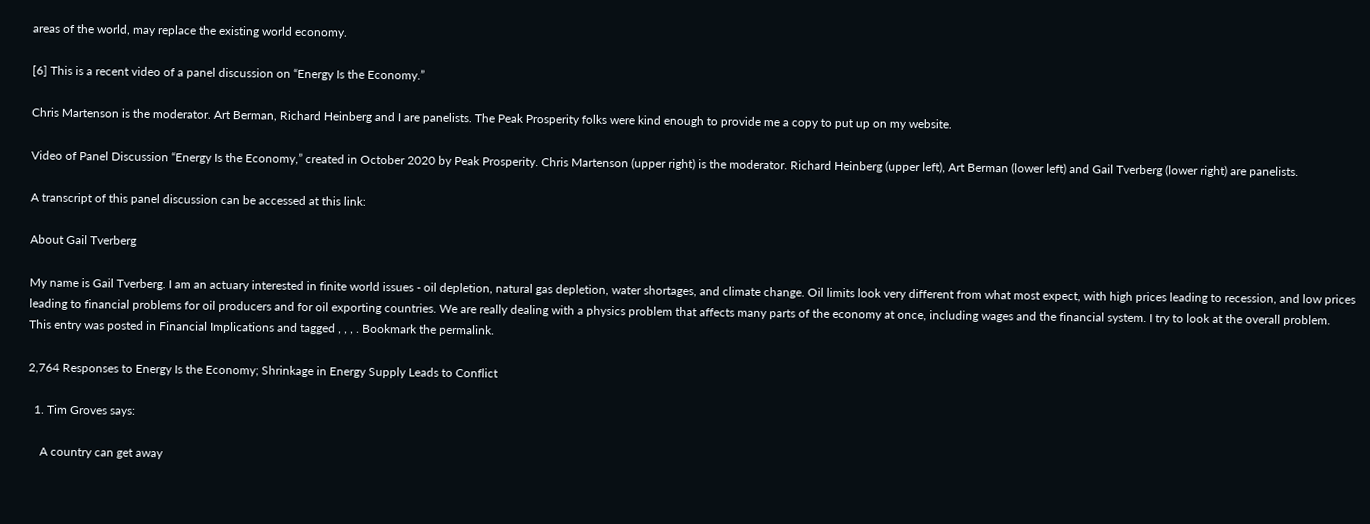areas of the world, may replace the existing world economy.

[6] This is a recent video of a panel discussion on “Energy Is the Economy.”

Chris Martenson is the moderator. Art Berman, Richard Heinberg and I are panelists. The Peak Prosperity folks were kind enough to provide me a copy to put up on my website.

Video of Panel Discussion “Energy Is the Economy,” created in October 2020 by Peak Prosperity. Chris Martenson (upper right) is the moderator. Richard Heinberg (upper left), Art Berman (lower left) and Gail Tverberg (lower right) are panelists.

A transcript of this panel discussion can be accessed at this link:

About Gail Tverberg

My name is Gail Tverberg. I am an actuary interested in finite world issues - oil depletion, natural gas depletion, water shortages, and climate change. Oil limits look very different from what most expect, with high prices leading to recession, and low prices leading to financial problems for oil producers and for oil exporting countries. We are really dealing with a physics problem that affects many parts of the economy at once, including wages and the financial system. I try to look at the overall problem.
This entry was posted in Financial Implications and tagged , , , . Bookmark the permalink.

2,764 Responses to Energy Is the Economy; Shrinkage in Energy Supply Leads to Conflict

  1. Tim Groves says:

    A country can get away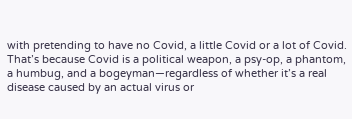with pretending to have no Covid, a little Covid or a lot of Covid. That’s because Covid is a political weapon, a psy-op, a phantom, a humbug, and a bogeyman—regardless of whether it’s a real disease caused by an actual virus or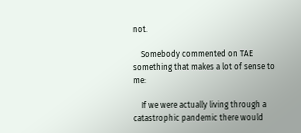not.

    Somebody commented on TAE something that makes a lot of sense to me:

    If we were actually living through a catastrophic pandemic there would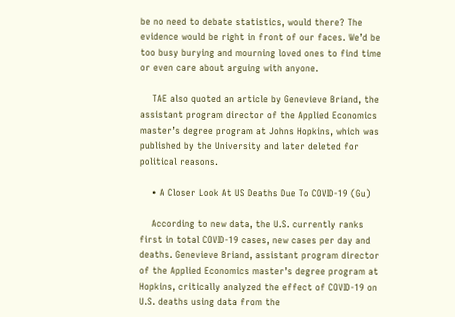be no need to debate statistics, would there? The evidence would be right in front of our faces. We’d be too busy burying and mourning loved ones to find time or even care about arguing with anyone.

    TAE also quoted an article by Genevieve Briand, the assistant program director of the Applied Economics master’s degree program at Johns Hopkins, which was published by the University and later deleted for political reasons.

    • A Closer Look At US Deaths Due To COVID-19 (Gu)

    According to new data, the U.S. currently ranks first in total COVID-19 cases, new cases per day and deaths. Genevieve Briand, assistant program director of the Applied Economics master’s degree program at Hopkins, critically analyzed the effect of COVID-19 on U.S. deaths using data from the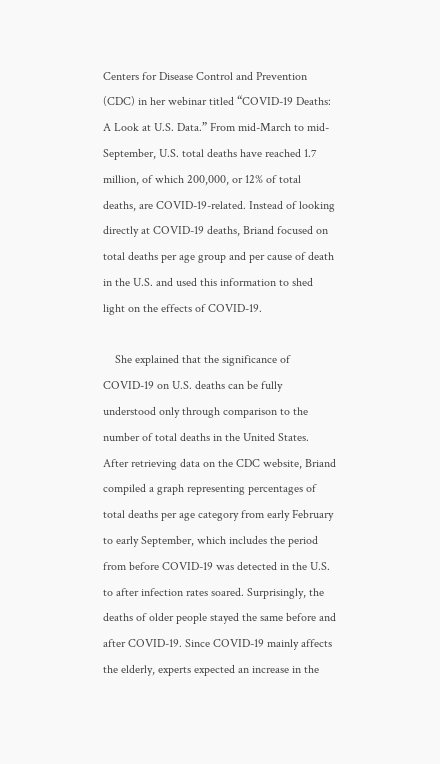Centers for Disease Control and Prevention (CDC) in her webinar titled “COVID-19 Deaths: A Look at U.S. Data.” From mid-March to mid-September, U.S. total deaths have reached 1.7 million, of which 200,000, or 12% of total deaths, are COVID-19-related. Instead of looking directly at COVID-19 deaths, Briand focused on total deaths per age group and per cause of death in the U.S. and used this information to shed light on the effects of COVID-19.

    She explained that the significance of COVID-19 on U.S. deaths can be fully understood only through comparison to the number of total deaths in the United States. After retrieving data on the CDC website, Briand compiled a graph representing percentages of total deaths per age category from early February to early September, which includes the period from before COVID-19 was detected in the U.S. to after infection rates soared. Surprisingly, the deaths of older people stayed the same before and after COVID-19. Since COVID-19 mainly affects the elderly, experts expected an increase in the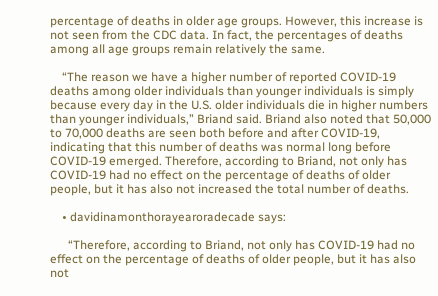percentage of deaths in older age groups. However, this increase is not seen from the CDC data. In fact, the percentages of deaths among all age groups remain relatively the same.

    “The reason we have a higher number of reported COVID-19 deaths among older individuals than younger individuals is simply because every day in the U.S. older individuals die in higher numbers than younger individuals,” Briand said. Briand also noted that 50,000 to 70,000 deaths are seen both before and after COVID-19, indicating that this number of deaths was normal long before COVID-19 emerged. Therefore, according to Briand, not only has COVID-19 had no effect on the percentage of deaths of older people, but it has also not increased the total number of deaths.

    • davidinamonthorayearoradecade says:

      “Therefore, according to Briand, not only has COVID-19 had no effect on the percentage of deaths of older people, but it has also not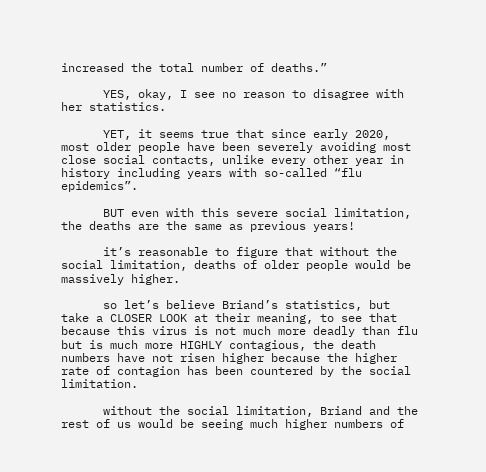increased the total number of deaths.”

      YES, okay, I see no reason to disagree with her statistics.

      YET, it seems true that since early 2020, most older people have been severely avoiding most close social contacts, unlike every other year in history including years with so-called “flu epidemics”.

      BUT even with this severe social limitation, the deaths are the same as previous years!

      it’s reasonable to figure that without the social limitation, deaths of older people would be massively higher.

      so let’s believe Briand’s statistics, but take a CLOSER LOOK at their meaning, to see that because this virus is not much more deadly than flu but is much more HIGHLY contagious, the death numbers have not risen higher because the higher rate of contagion has been countered by the social limitation.

      without the social limitation, Briand and the rest of us would be seeing much higher numbers of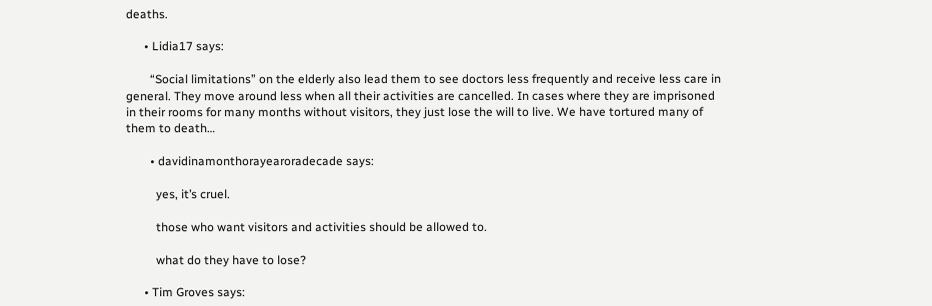deaths.

      • Lidia17 says:

        “Social limitations” on the elderly also lead them to see doctors less frequently and receive less care in general. They move around less when all their activities are cancelled. In cases where they are imprisoned in their rooms for many months without visitors, they just lose the will to live. We have tortured many of them to death…

        • davidinamonthorayearoradecade says:

          yes, it’s cruel.

          those who want visitors and activities should be allowed to.

          what do they have to lose?

      • Tim Groves says: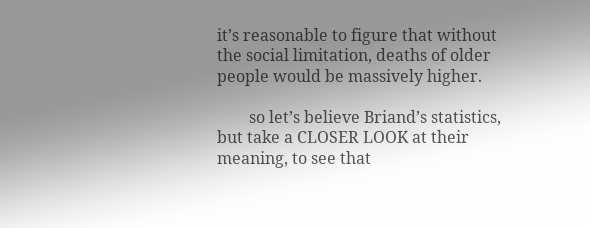it’s reasonable to figure that without the social limitation, deaths of older people would be massively higher.

        so let’s believe Briand’s statistics, but take a CLOSER LOOK at their meaning, to see that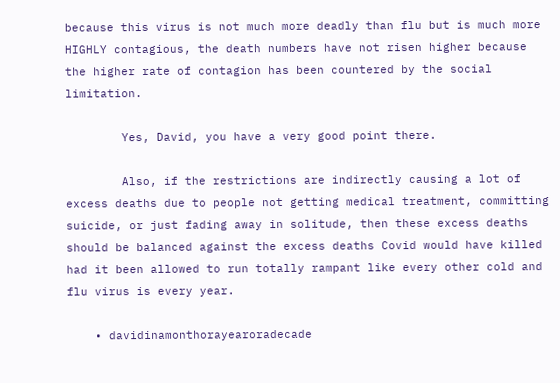because this virus is not much more deadly than flu but is much more HIGHLY contagious, the death numbers have not risen higher because the higher rate of contagion has been countered by the social limitation.

        Yes, David, you have a very good point there.

        Also, if the restrictions are indirectly causing a lot of excess deaths due to people not getting medical treatment, committing suicide, or just fading away in solitude, then these excess deaths should be balanced against the excess deaths Covid would have killed had it been allowed to run totally rampant like every other cold and flu virus is every year.

    • davidinamonthorayearoradecade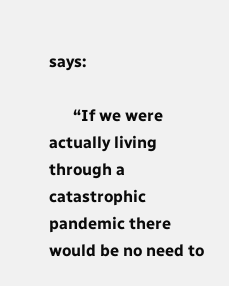says:

      “If we were actually living through a catastrophic pandemic there would be no need to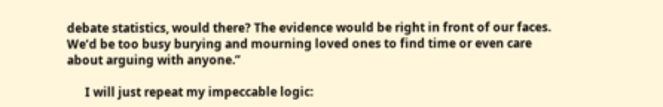debate statistics, would there? The evidence would be right in front of our faces. We’d be too busy burying and mourning loved ones to find time or even care about arguing with anyone.”

      I will just repeat my impeccable logic: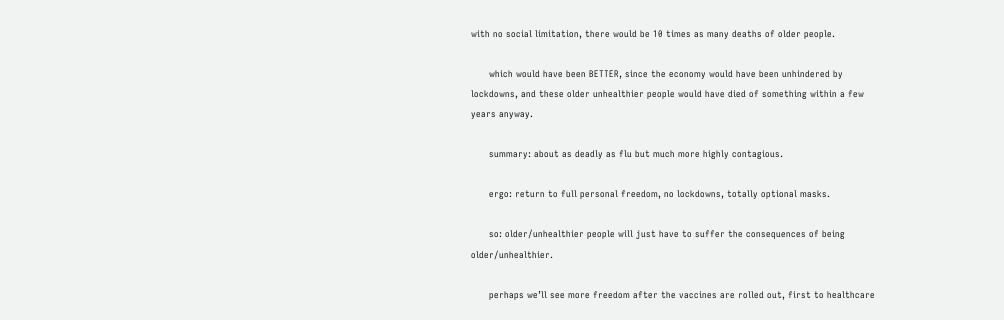with no social limitation, there would be 10 times as many deaths of older people.

      which would have been BETTER, since the economy would have been unhindered by lockdowns, and these older unhealthier people would have died of something within a few years anyway.

      summary: about as deadly as flu but much more highly contagious.

      ergo: return to full personal freedom, no lockdowns, totally optional masks.

      so: older/unhealthier people will just have to suffer the consequences of being older/unhealthier.

      perhaps we’ll see more freedom after the vaccines are rolled out, first to healthcare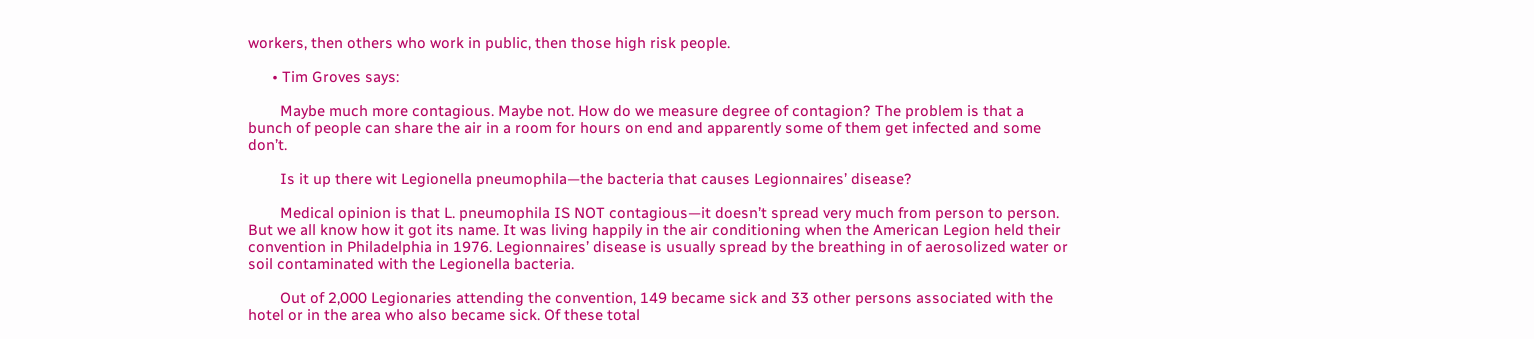workers, then others who work in public, then those high risk people.

      • Tim Groves says:

        Maybe much more contagious. Maybe not. How do we measure degree of contagion? The problem is that a bunch of people can share the air in a room for hours on end and apparently some of them get infected and some don’t.

        Is it up there wit Legionella pneumophila—the bacteria that causes Legionnaires’ disease?

        Medical opinion is that L. pneumophila IS NOT contagious—it doesn’t spread very much from person to person. But we all know how it got its name. It was living happily in the air conditioning when the American Legion held their convention in Philadelphia in 1976. Legionnaires’ disease is usually spread by the breathing in of aerosolized water or soil contaminated with the Legionella bacteria.

        Out of 2,000 Legionaries attending the convention, 149 became sick and 33 other persons associated with the hotel or in the area who also became sick. Of these total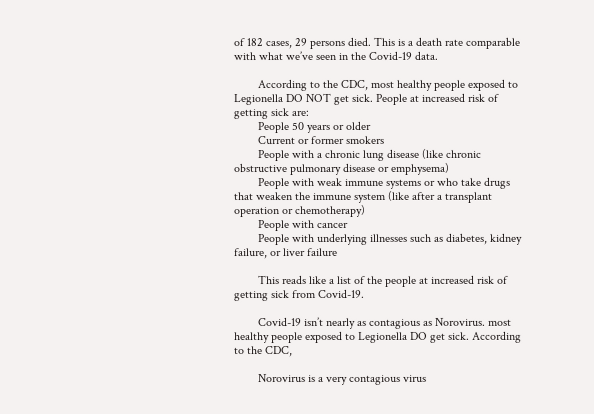of 182 cases, 29 persons died. This is a death rate comparable with what we’ve seen in the Covid-19 data.

        According to the CDC, most healthy people exposed to Legionella DO NOT get sick. People at increased risk of getting sick are:
        People 50 years or older
        Current or former smokers
        People with a chronic lung disease (like chronic obstructive pulmonary disease or emphysema)
        People with weak immune systems or who take drugs that weaken the immune system (like after a transplant operation or chemotherapy)
        People with cancer
        People with underlying illnesses such as diabetes, kidney failure, or liver failure

        This reads like a list of the people at increased risk of getting sick from Covid-19.

        Covid-19 isn’t nearly as contagious as Norovirus. most healthy people exposed to Legionella DO get sick. According to the CDC,

        Norovirus is a very contagious virus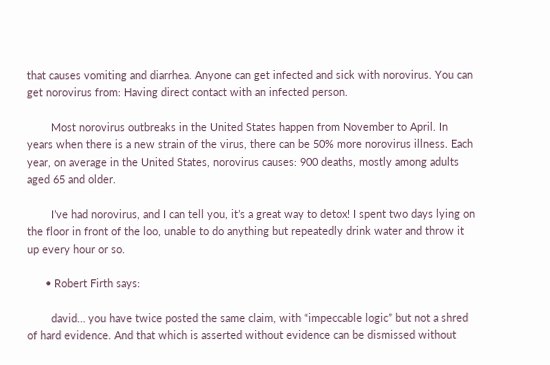that causes vomiting and diarrhea. Anyone can get infected and sick with norovirus. You can get norovirus from: Having direct contact with an infected person.

        Most norovirus outbreaks in the United States happen from November to April. In years when there is a new strain of the virus, there can be 50% more norovirus illness. Each year, on average in the United States, norovirus causes: 900 deaths, mostly among adults aged 65 and older.

        I’ve had norovirus, and I can tell you, it’s a great way to detox! I spent two days lying on the floor in front of the loo, unable to do anything but repeatedly drink water and throw it up every hour or so.

      • Robert Firth says:

        david… you have twice posted the same claim, with “impeccable logic” but not a shred of hard evidence. And that which is asserted without evidence can be dismissed without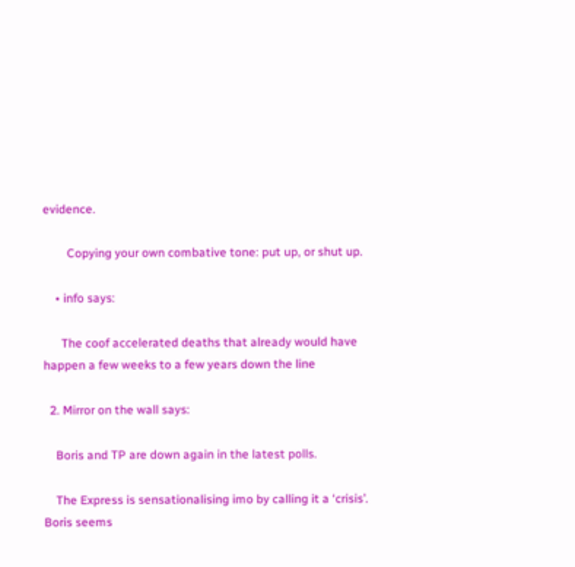evidence.

        Copying your own combative tone: put up, or shut up.

    • info says:

      The coof accelerated deaths that already would have happen a few weeks to a few years down the line

  2. Mirror on the wall says:

    Boris and TP are down again in the latest polls.

    The Express is sensationalising imo by calling it a ‘crisis’. Boris seems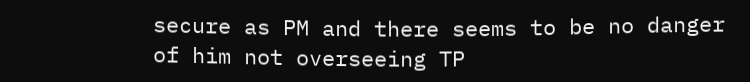secure as PM and there seems to be no danger of him not overseeing TP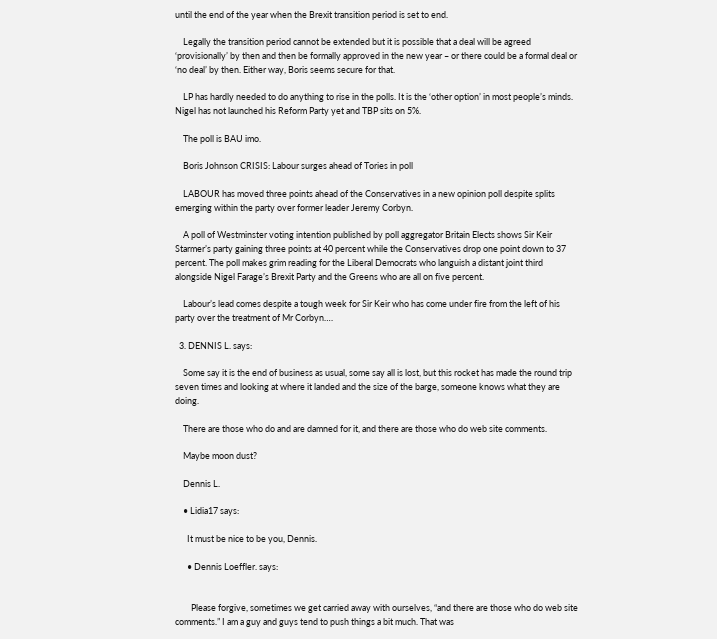until the end of the year when the Brexit transition period is set to end.

    Legally the transition period cannot be extended but it is possible that a deal will be agreed ‘provisionally’ by then and then be formally approved in the new year – or there could be a formal deal or ‘no deal’ by then. Either way, Boris seems secure for that.

    LP has hardly needed to do anything to rise in the polls. It is the ‘other option’ in most people’s minds. Nigel has not launched his Reform Party yet and TBP sits on 5%.

    The poll is BAU imo.

    Boris Johnson CRISIS: Labour surges ahead of Tories in poll

    LABOUR has moved three points ahead of the Conservatives in a new opinion poll despite splits emerging within the party over former leader Jeremy Corbyn.

    A poll of Westminster voting intention published by poll aggregator Britain Elects shows Sir Keir Starmer’s party gaining three points at 40 percent while the Conservatives drop one point down to 37 percent. The poll makes grim reading for the Liberal Democrats who languish a distant joint third alongside Nigel Farage’s Brexit Party and the Greens who are all on five percent.

    Labour’s lead comes despite a tough week for Sir Keir who has come under fire from the left of his party over the treatment of Mr Corbyn….

  3. DENNIS L. says:

    Some say it is the end of business as usual, some say all is lost, but this rocket has made the round trip seven times and looking at where it landed and the size of the barge, someone knows what they are doing.

    There are those who do and are damned for it, and there are those who do web site comments.

    Maybe moon dust?

    Dennis L.

    • Lidia17 says:

      It must be nice to be you, Dennis.

      • Dennis Loeffler. says:


        Please forgive, sometimes we get carried away with ourselves, “and there are those who do web site comments.” I am a guy and guys tend to push things a bit much. That was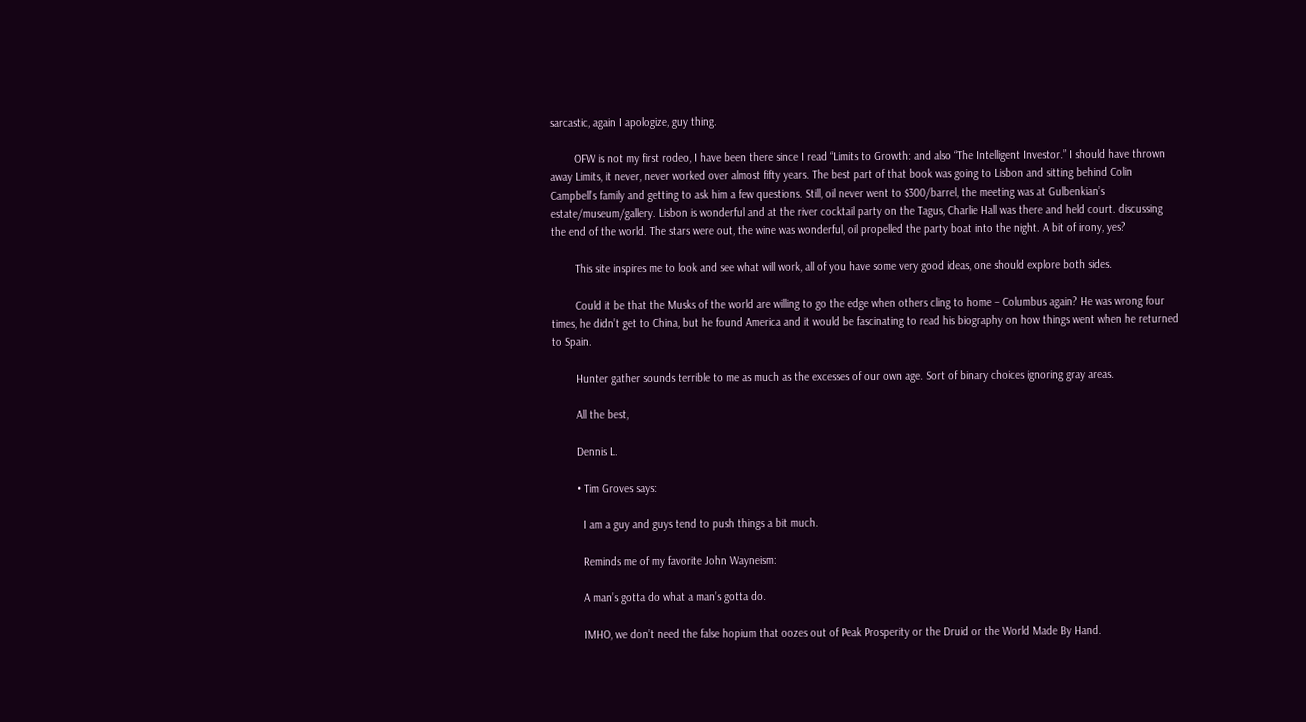sarcastic, again I apologize, guy thing.

        OFW is not my first rodeo, I have been there since I read “Limits to Growth: and also “The Intelligent Investor.” I should have thrown away Limits, it never, never worked over almost fifty years. The best part of that book was going to Lisbon and sitting behind Colin Campbell’s family and getting to ask him a few questions. Still, oil never went to $300/barrel, the meeting was at Gulbenkian’s estate/museum/gallery. Lisbon is wonderful and at the river cocktail party on the Tagus, Charlie Hall was there and held court. discussing the end of the world. The stars were out, the wine was wonderful, oil propelled the party boat into the night. A bit of irony, yes?

        This site inspires me to look and see what will work, all of you have some very good ideas, one should explore both sides.

        Could it be that the Musks of the world are willing to go the edge when others cling to home – Columbus again? He was wrong four times, he didn’t get to China, but he found America and it would be fascinating to read his biography on how things went when he returned to Spain.

        Hunter gather sounds terrible to me as much as the excesses of our own age. Sort of binary choices ignoring gray areas.

        All the best,

        Dennis L.

        • Tim Groves says:

          I am a guy and guys tend to push things a bit much.

          Reminds me of my favorite John Wayneism:

          A man’s gotta do what a man’s gotta do.

          IMHO, we don’t need the false hopium that oozes out of Peak Prosperity or the Druid or the World Made By Hand.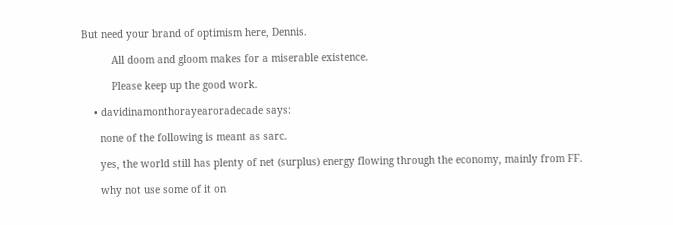But need your brand of optimism here, Dennis.

          All doom and gloom makes for a miserable existence.

          Please keep up the good work.

    • davidinamonthorayearoradecade says:

      none of the following is meant as sarc.

      yes, the world still has plenty of net (surplus) energy flowing through the economy, mainly from FF.

      why not use some of it on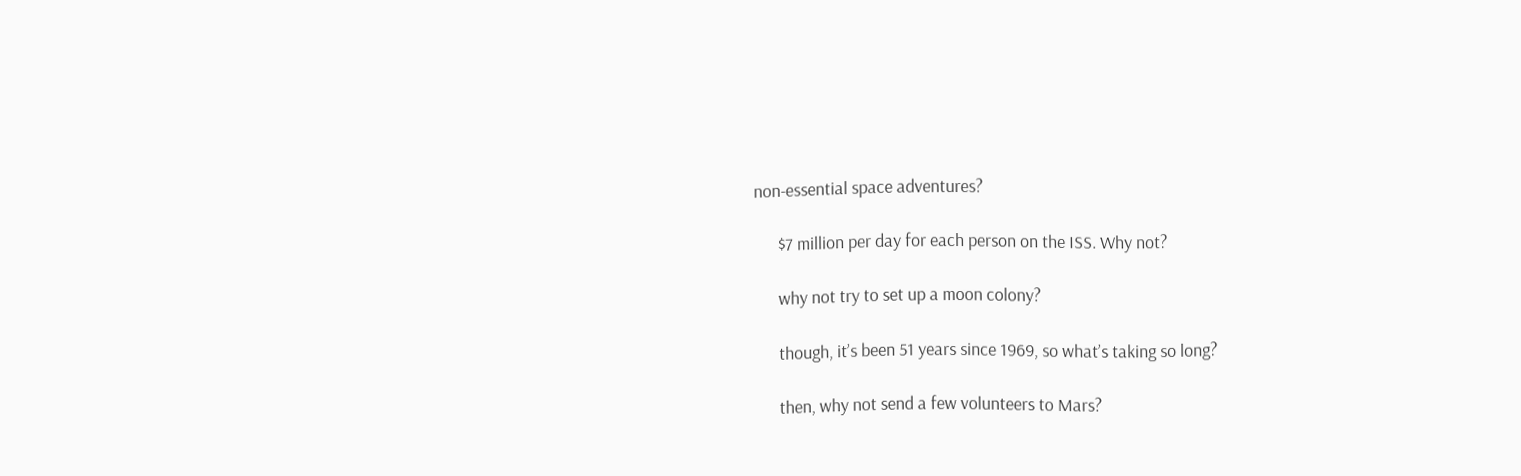non-essential space adventures?

      $7 million per day for each person on the ISS. Why not?

      why not try to set up a moon colony?

      though, it’s been 51 years since 1969, so what’s taking so long?

      then, why not send a few volunteers to Mars?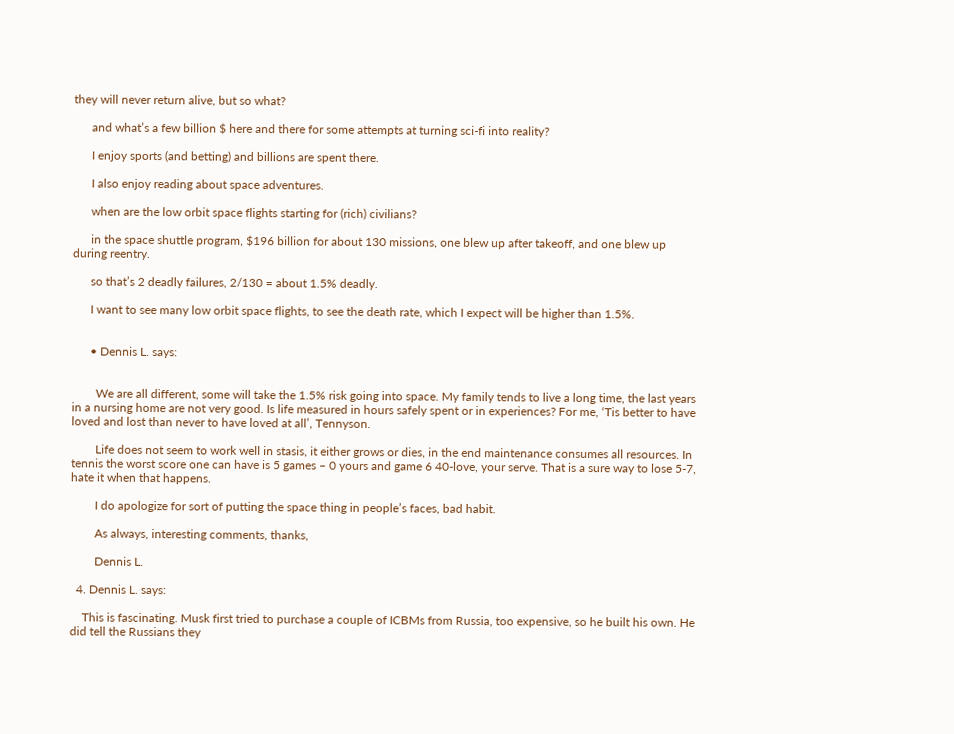they will never return alive, but so what?

      and what’s a few billion $ here and there for some attempts at turning sci-fi into reality?

      I enjoy sports (and betting) and billions are spent there.

      I also enjoy reading about space adventures.

      when are the low orbit space flights starting for (rich) civilians?

      in the space shuttle program, $196 billion for about 130 missions, one blew up after takeoff, and one blew up during reentry.

      so that’s 2 deadly failures, 2/130 = about 1.5% deadly.

      I want to see many low orbit space flights, to see the death rate, which I expect will be higher than 1.5%.


      • Dennis L. says:


        We are all different, some will take the 1.5% risk going into space. My family tends to live a long time, the last years in a nursing home are not very good. Is life measured in hours safely spent or in experiences? For me, ‘Tis better to have loved and lost than never to have loved at all’, Tennyson.

        Life does not seem to work well in stasis, it either grows or dies, in the end maintenance consumes all resources. In tennis the worst score one can have is 5 games – 0 yours and game 6 40-love, your serve. That is a sure way to lose 5-7, hate it when that happens.

        I do apologize for sort of putting the space thing in people’s faces, bad habit.

        As always, interesting comments, thanks,

        Dennis L.

  4. Dennis L. says:

    This is fascinating. Musk first tried to purchase a couple of ICBMs from Russia, too expensive, so he built his own. He did tell the Russians they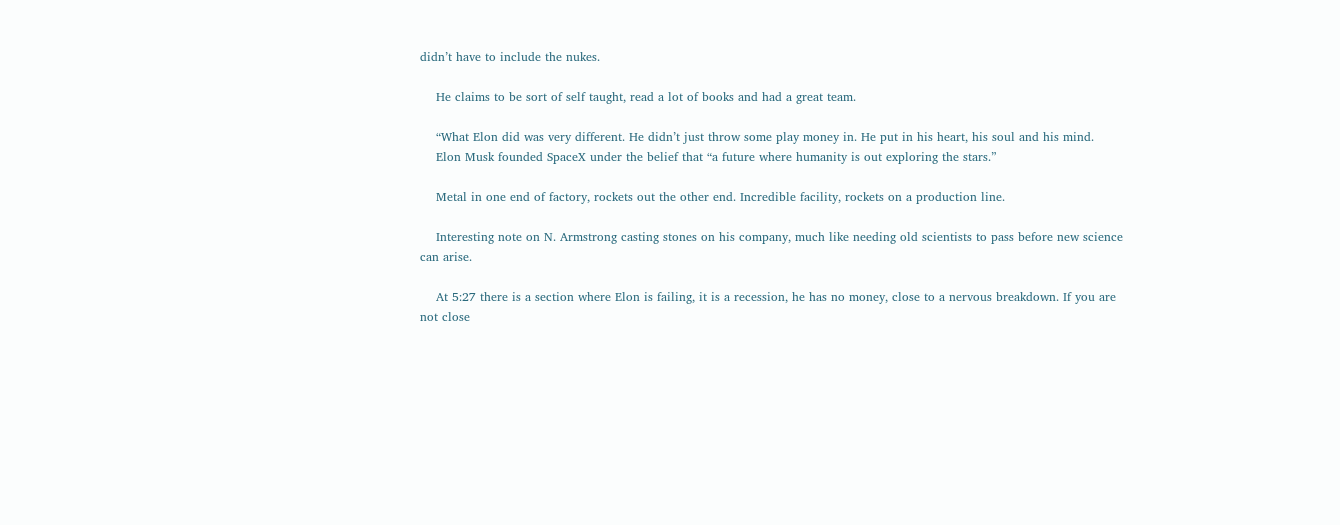didn’t have to include the nukes.

    He claims to be sort of self taught, read a lot of books and had a great team.

    “What Elon did was very different. He didn’t just throw some play money in. He put in his heart, his soul and his mind.
    Elon Musk founded SpaceX under the belief that “a future where humanity is out exploring the stars.”

    Metal in one end of factory, rockets out the other end. Incredible facility, rockets on a production line.

    Interesting note on N. Armstrong casting stones on his company, much like needing old scientists to pass before new science can arise.

    At 5:27 there is a section where Elon is failing, it is a recession, he has no money, close to a nervous breakdown. If you are not close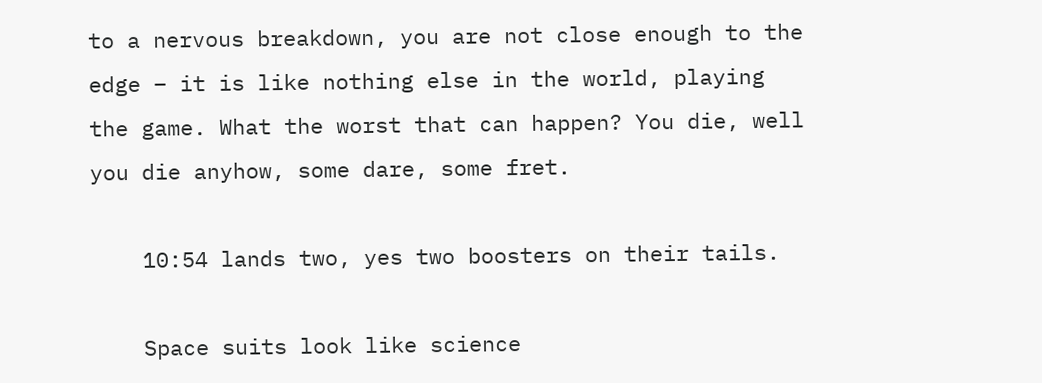to a nervous breakdown, you are not close enough to the edge – it is like nothing else in the world, playing the game. What the worst that can happen? You die, well you die anyhow, some dare, some fret.

    10:54 lands two, yes two boosters on their tails.

    Space suits look like science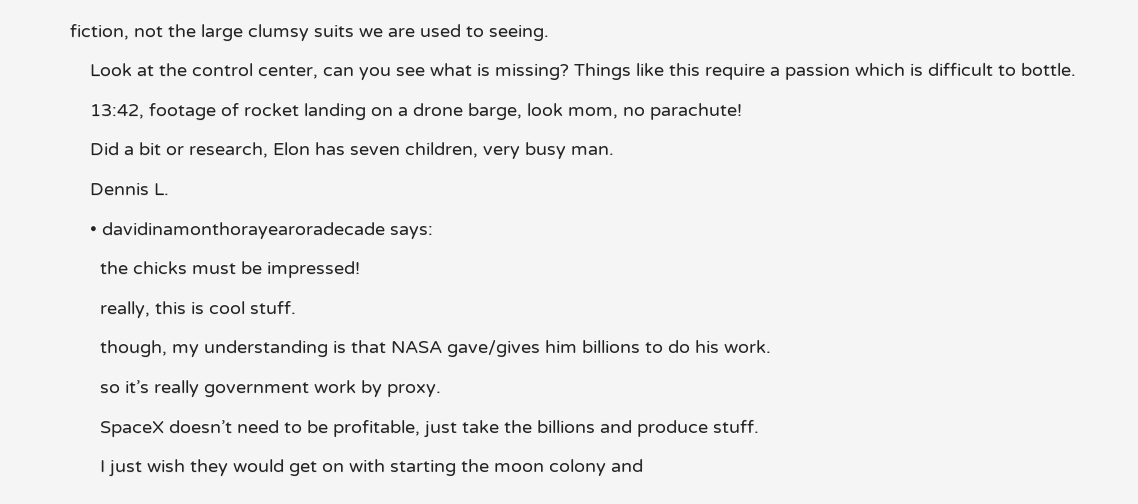fiction, not the large clumsy suits we are used to seeing.

    Look at the control center, can you see what is missing? Things like this require a passion which is difficult to bottle.

    13:42, footage of rocket landing on a drone barge, look mom, no parachute!

    Did a bit or research, Elon has seven children, very busy man.

    Dennis L.

    • davidinamonthorayearoradecade says:

      the chicks must be impressed!

      really, this is cool stuff.

      though, my understanding is that NASA gave/gives him billions to do his work.

      so it’s really government work by proxy.

      SpaceX doesn’t need to be profitable, just take the billions and produce stuff.

      I just wish they would get on with starting the moon colony and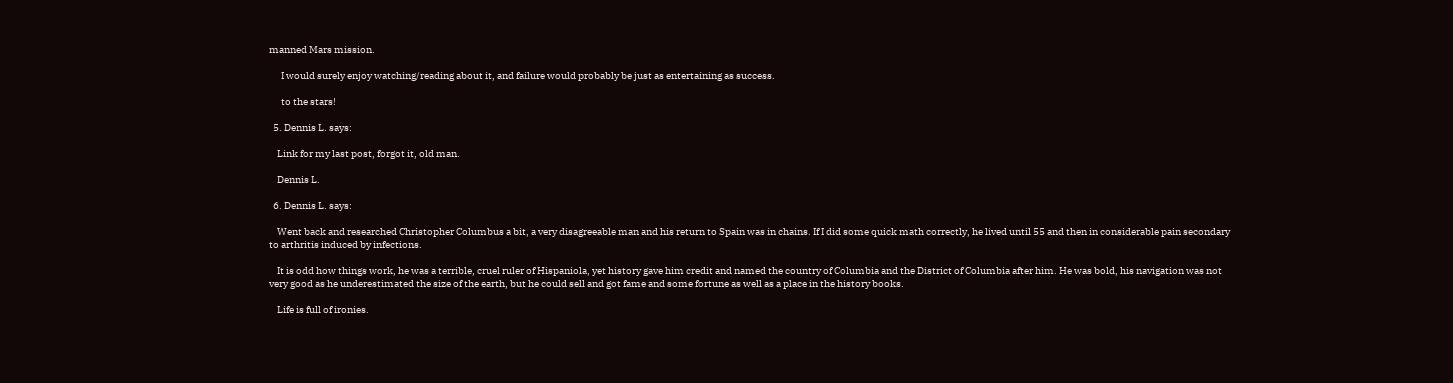manned Mars mission.

      I would surely enjoy watching/reading about it, and failure would probably be just as entertaining as success.

      to the stars!

  5. Dennis L. says:

    Link for my last post, forgot it, old man.

    Dennis L.

  6. Dennis L. says:

    Went back and researched Christopher Columbus a bit, a very disagreeable man and his return to Spain was in chains. If I did some quick math correctly, he lived until 55 and then in considerable pain secondary to arthritis induced by infections.

    It is odd how things work, he was a terrible, cruel ruler of Hispaniola, yet history gave him credit and named the country of Columbia and the District of Columbia after him. He was bold, his navigation was not very good as he underestimated the size of the earth, but he could sell and got fame and some fortune as well as a place in the history books.

    Life is full of ironies.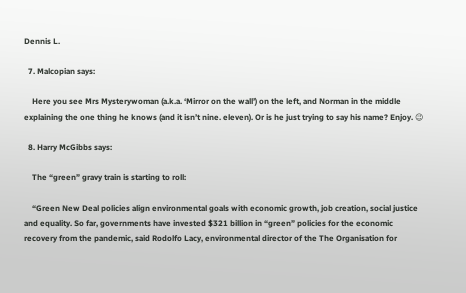Dennis L.

  7. Malcopian says:

    Here you see Mrs Mysterywoman (a.k.a. ‘Mirror on the wall’) on the left, and Norman in the middle explaining the one thing he knows (and it isn’t nine. eleven). Or is he just trying to say his name? Enjoy. 😉

  8. Harry McGibbs says:

    The “green” gravy train is starting to roll:

    “Green New Deal policies align environmental goals with economic growth, job creation, social justice and equality. So far, governments have invested $321 billion in “green” policies for the economic recovery from the pandemic, said Rodolfo Lacy, environmental director of the The Organisation for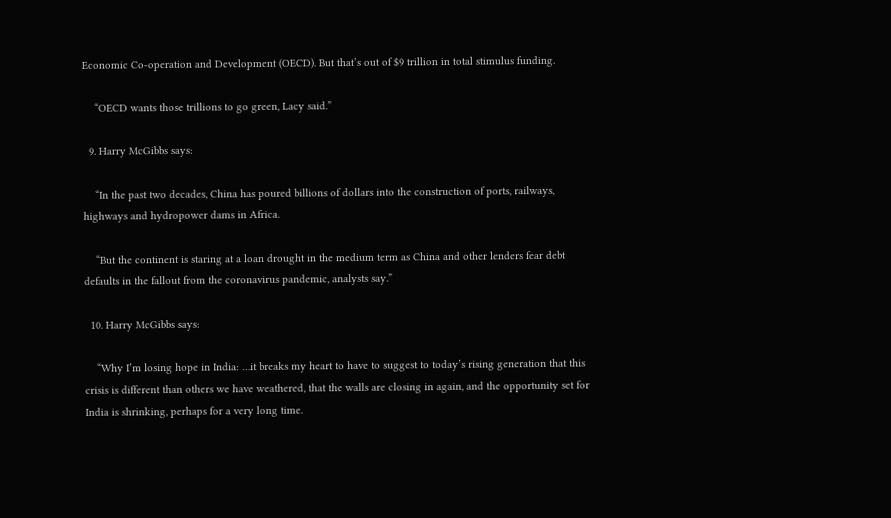Economic Co-operation and Development (OECD). But that’s out of $9 trillion in total stimulus funding.

    “OECD wants those trillions to go green, Lacy said.”

  9. Harry McGibbs says:

    “In the past two decades, China has poured billions of dollars into the construction of ports, railways, highways and hydropower dams in Africa.

    “But the continent is staring at a loan drought in the medium term as China and other lenders fear debt defaults in the fallout from the coronavirus pandemic, analysts say.”

  10. Harry McGibbs says:

    “Why I’m losing hope in India: …it breaks my heart to have to suggest to today’s rising generation that this crisis is different than others we have weathered, that the walls are closing in again, and the opportunity set for India is shrinking, perhaps for a very long time.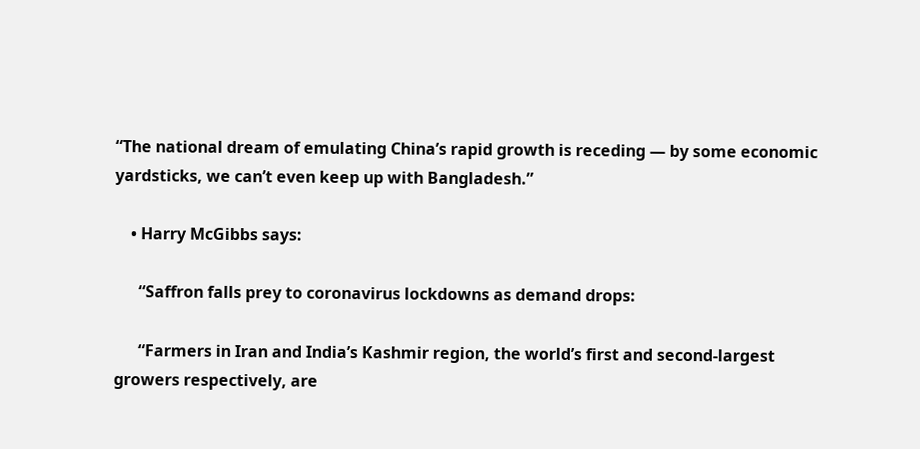“The national dream of emulating China’s rapid growth is receding — by some economic yardsticks, we can’t even keep up with Bangladesh.”

    • Harry McGibbs says:

      “Saffron falls prey to coronavirus lockdowns as demand drops:

      “Farmers in Iran and India’s Kashmir region, the world’s first and second-largest growers respectively, are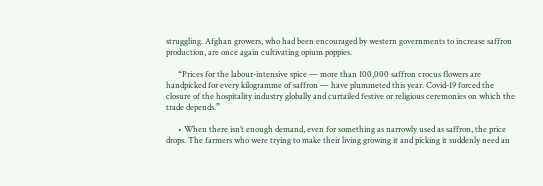struggling. Afghan growers, who had been encouraged by western governments to increase saffron production, are once again cultivating opium poppies.

      “Prices for the labour-intensive spice — more than 100,000 saffron crocus flowers are handpicked for every kilogramme of saffron — have plummeted this year. Covid-19 forced the closure of the hospitality industry globally and curtailed festive or religious ceremonies on which the trade depends.”

      • When there isn’t enough demand, even for something as narrowly used as saffron, the price drops. The farmers who were trying to make their living growing it and picking it suddenly need an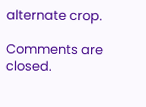alternate crop.

Comments are closed.